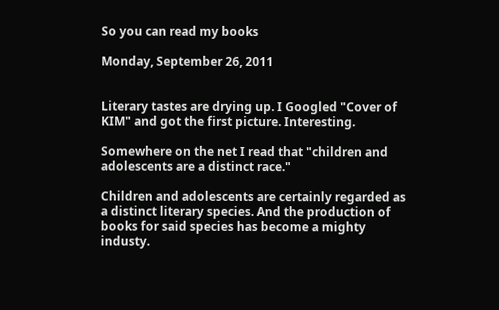So you can read my books

Monday, September 26, 2011


Literary tastes are drying up. I Googled "Cover of KIM" and got the first picture. Interesting.

Somewhere on the net I read that "children and adolescents are a distinct race."

Children and adolescents are certainly regarded as a distinct literary species. And the production of books for said species has become a mighty industy.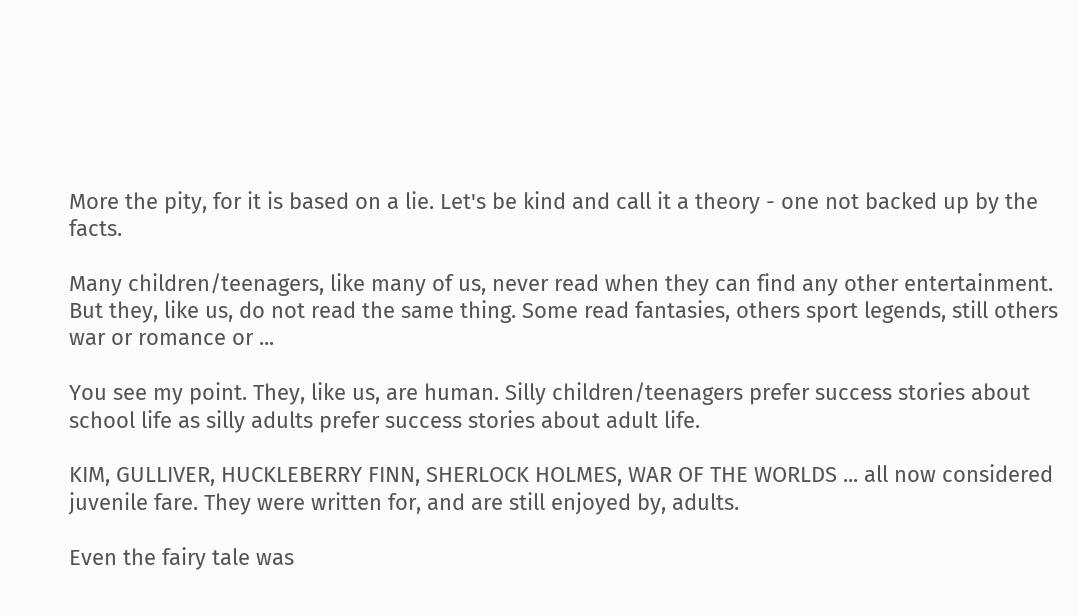More the pity, for it is based on a lie. Let's be kind and call it a theory - one not backed up by the facts.

Many children/teenagers, like many of us, never read when they can find any other entertainment. But they, like us, do not read the same thing. Some read fantasies, others sport legends, still others war or romance or ...

You see my point. They, like us, are human. Silly children/teenagers prefer success stories about school life as silly adults prefer success stories about adult life.

KIM, GULLIVER, HUCKLEBERRY FINN, SHERLOCK HOLMES, WAR OF THE WORLDS ... all now considered juvenile fare. They were written for, and are still enjoyed by, adults.

Even the fairy tale was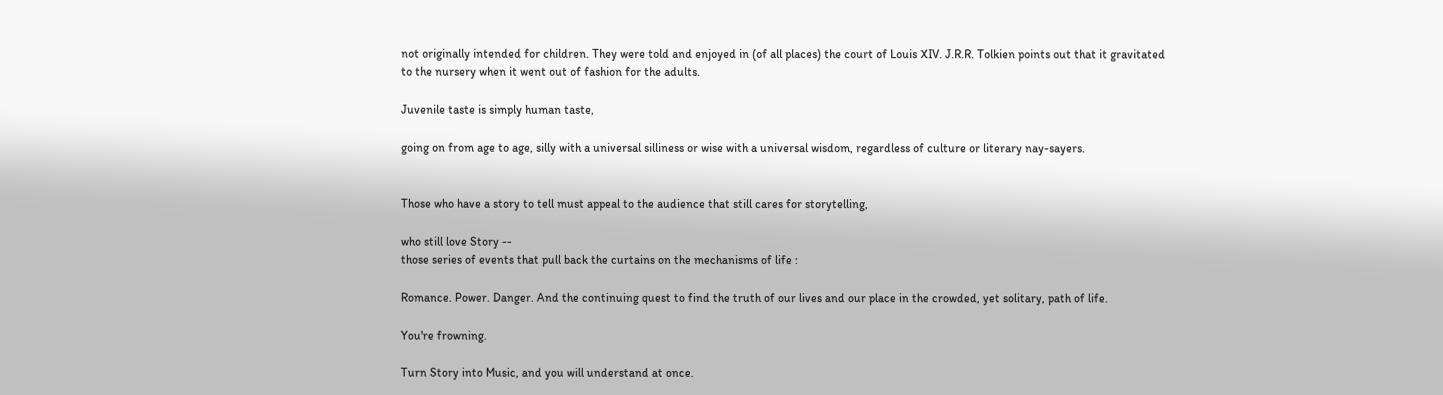not originally intended for children. They were told and enjoyed in (of all places) the court of Louis XIV. J.R.R. Tolkien points out that it gravitated to the nursery when it went out of fashion for the adults.

Juvenile taste is simply human taste,

going on from age to age, silly with a universal silliness or wise with a universal wisdom, regardless of culture or literary nay-sayers.


Those who have a story to tell must appeal to the audience that still cares for storytelling,

who still love Story --
those series of events that pull back the curtains on the mechanisms of life :

Romance. Power. Danger. And the continuing quest to find the truth of our lives and our place in the crowded, yet solitary, path of life.

You're frowning.

Turn Story into Music, and you will understand at once.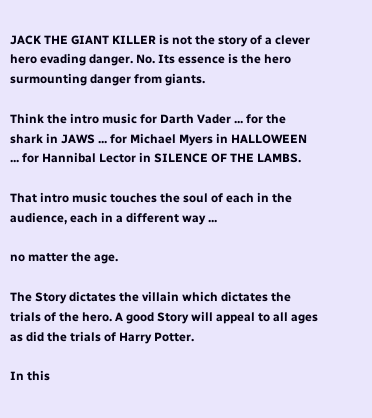JACK THE GIANT KILLER is not the story of a clever hero evading danger. No. Its essence is the hero surmounting danger from giants.

Think the intro music for Darth Vader ... for the shark in JAWS ... for Michael Myers in HALLOWEEN ... for Hannibal Lector in SILENCE OF THE LAMBS.

That intro music touches the soul of each in the audience, each in a different way ...

no matter the age.

The Story dictates the villain which dictates the trials of the hero. A good Story will appeal to all ages as did the trials of Harry Potter.

In this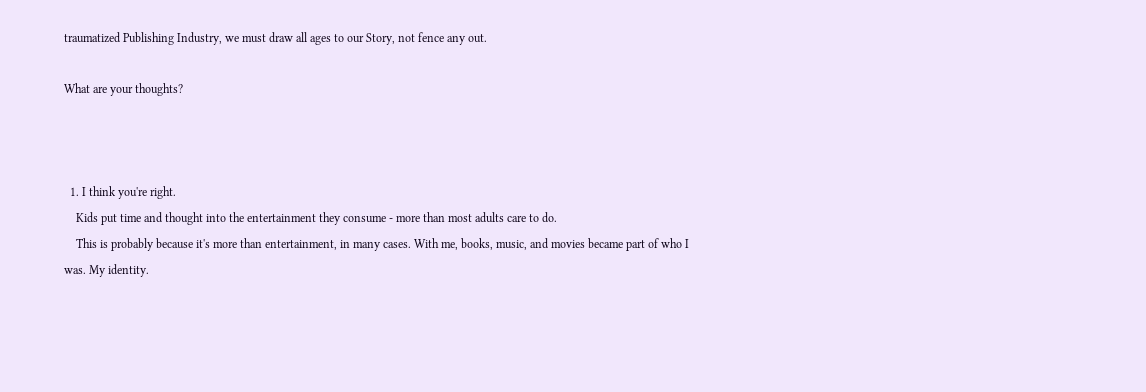traumatized Publishing Industry, we must draw all ages to our Story, not fence any out.

What are your thoughts?



  1. I think you're right.
    Kids put time and thought into the entertainment they consume - more than most adults care to do.
    This is probably because it's more than entertainment, in many cases. With me, books, music, and movies became part of who I was. My identity.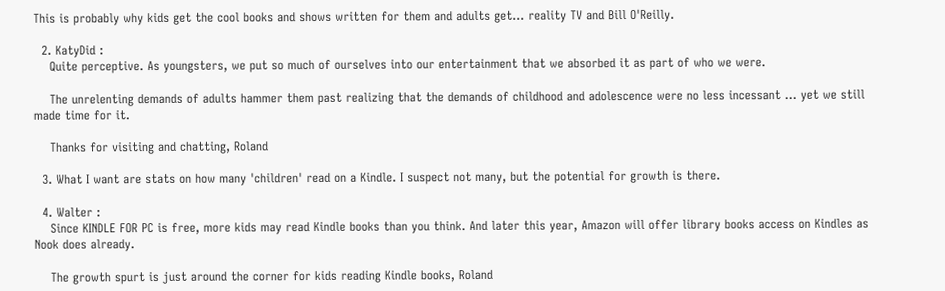This is probably why kids get the cool books and shows written for them and adults get... reality TV and Bill O'Reilly.

  2. KatyDid :
    Quite perceptive. As youngsters, we put so much of ourselves into our entertainment that we absorbed it as part of who we were.

    The unrelenting demands of adults hammer them past realizing that the demands of childhood and adolescence were no less incessant ... yet we still made time for it.

    Thanks for visiting and chatting, Roland

  3. What I want are stats on how many 'children' read on a Kindle. I suspect not many, but the potential for growth is there.

  4. Walter :
    Since KINDLE FOR PC is free, more kids may read Kindle books than you think. And later this year, Amazon will offer library books access on Kindles as Nook does already.

    The growth spurt is just around the corner for kids reading Kindle books, Roland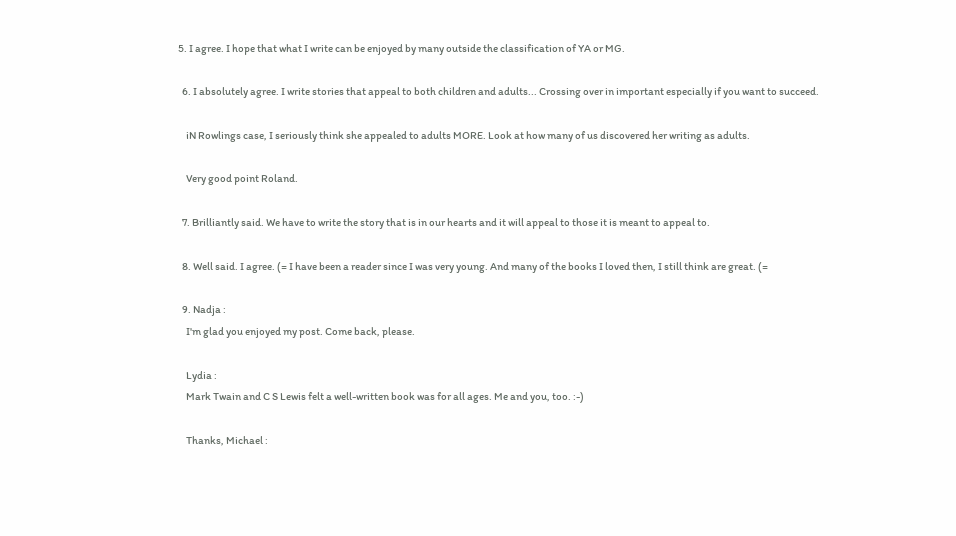5. I agree. I hope that what I write can be enjoyed by many outside the classification of YA or MG.

  6. I absolutely agree. I write stories that appeal to both children and adults... Crossing over in important especially if you want to succeed.

    iN Rowlings case, I seriously think she appealed to adults MORE. Look at how many of us discovered her writing as adults.

    Very good point Roland.

  7. Brilliantly said. We have to write the story that is in our hearts and it will appeal to those it is meant to appeal to.

  8. Well said. I agree. (= I have been a reader since I was very young. And many of the books I loved then, I still think are great. (=

  9. Nadja :
    I'm glad you enjoyed my post. Come back, please.

    Lydia :
    Mark Twain and C S Lewis felt a well-written book was for all ages. Me and you, too. :-)

    Thanks, Michael :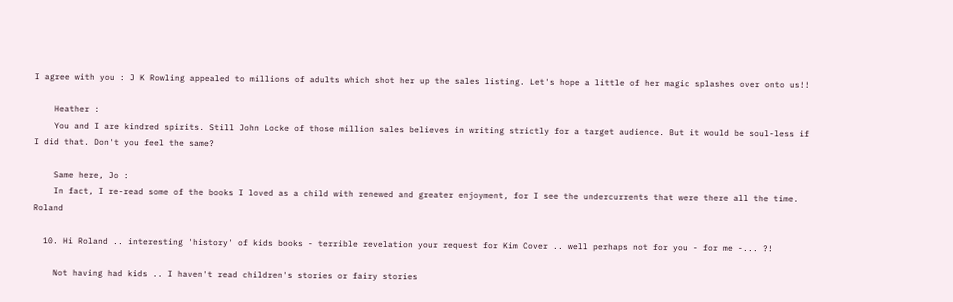I agree with you : J K Rowling appealed to millions of adults which shot her up the sales listing. Let's hope a little of her magic splashes over onto us!!

    Heather :
    You and I are kindred spirits. Still John Locke of those million sales believes in writing strictly for a target audience. But it would be soul-less if I did that. Don't you feel the same?

    Same here, Jo :
    In fact, I re-read some of the books I loved as a child with renewed and greater enjoyment, for I see the undercurrents that were there all the time. Roland

  10. Hi Roland .. interesting 'history' of kids books - terrible revelation your request for Kim Cover .. well perhaps not for you - for me -... ?!

    Not having had kids .. I haven't read children's stories or fairy stories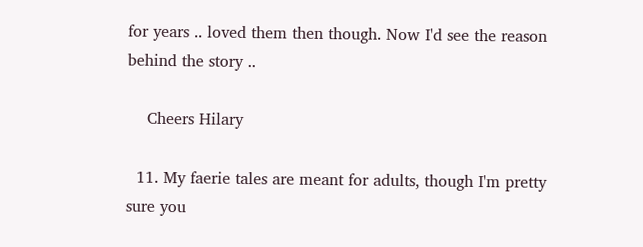for years .. loved them then though. Now I'd see the reason behind the story ..

    Cheers Hilary

  11. My faerie tales are meant for adults, though I'm pretty sure you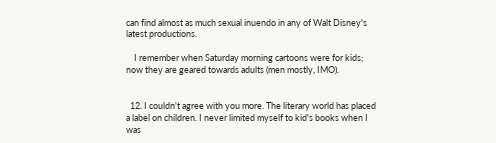can find almost as much sexual inuendo in any of Walt Disney's latest productions.

    I remember when Saturday morning cartoons were for kids; now they are geared towards adults (men mostly, IMO).


  12. I couldn't agree with you more. The literary world has placed a label on children. I never limited myself to kid's books when I was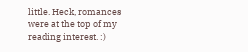little. Heck, romances were at the top of my reading interest. :)